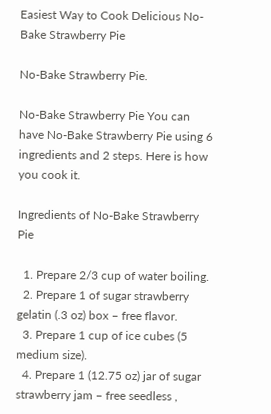Easiest Way to Cook Delicious No-Bake Strawberry Pie

No-Bake Strawberry Pie.

No-Bake Strawberry Pie You can have No-Bake Strawberry Pie using 6 ingredients and 2 steps. Here is how you cook it.

Ingredients of No-Bake Strawberry Pie

  1. Prepare 2/3 cup of water boiling.
  2. Prepare 1 of sugar strawberry gelatin (.3 oz) box – free flavor.
  3. Prepare 1 cup of ice cubes (5 medium size).
  4. Prepare 1 (12.75 oz) jar of sugar strawberry jam – free seedless ,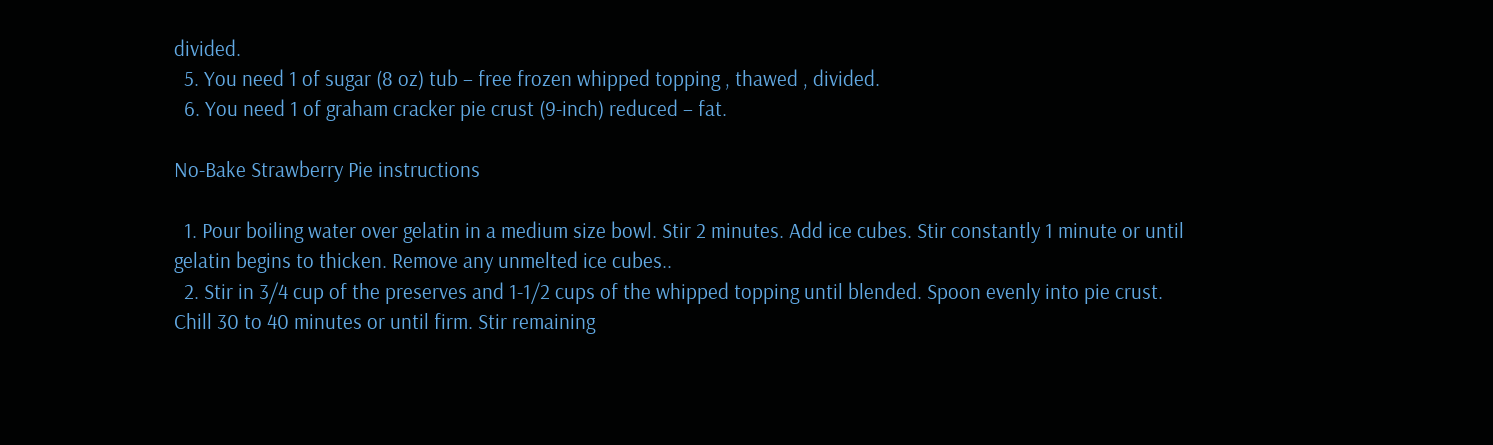divided.
  5. You need 1 of sugar (8 oz) tub – free frozen whipped topping , thawed , divided.
  6. You need 1 of graham cracker pie crust (9-inch) reduced – fat.

No-Bake Strawberry Pie instructions

  1. Pour boiling water over gelatin in a medium size bowl. Stir 2 minutes. Add ice cubes. Stir constantly 1 minute or until gelatin begins to thicken. Remove any unmelted ice cubes..
  2. Stir in 3/4 cup of the preserves and 1-1/2 cups of the whipped topping until blended. Spoon evenly into pie crust. Chill 30 to 40 minutes or until firm. Stir remaining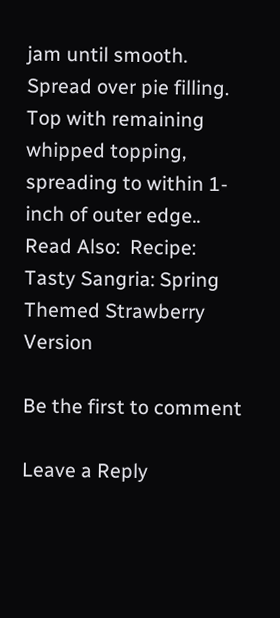jam until smooth. Spread over pie filling. Top with remaining whipped topping, spreading to within 1-inch of outer edge..
Read Also:  Recipe: Tasty Sangria: Spring Themed Strawberry Version

Be the first to comment

Leave a Reply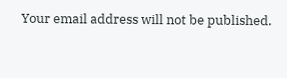Your email address will not be published.